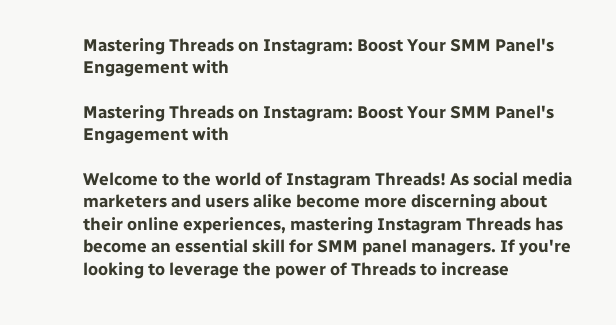Mastering Threads on Instagram: Boost Your SMM Panel's Engagement with

Mastering Threads on Instagram: Boost Your SMM Panel's Engagement with

Welcome to the world of Instagram Threads! As social media marketers and users alike become more discerning about their online experiences, mastering Instagram Threads has become an essential skill for SMM panel managers. If you're looking to leverage the power of Threads to increase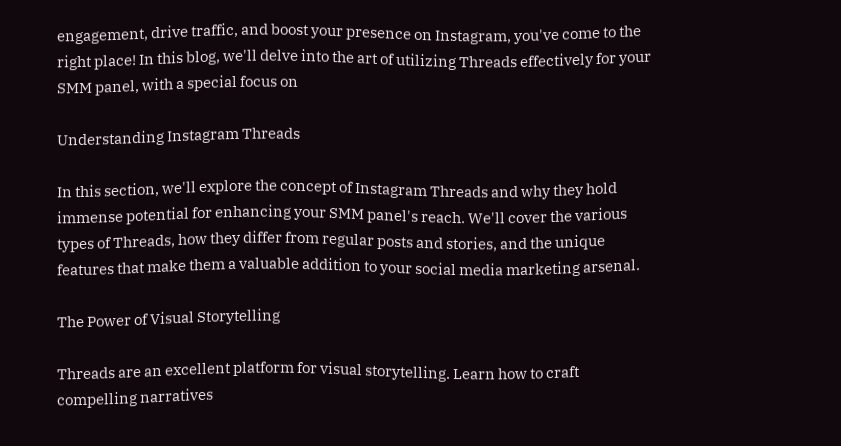engagement, drive traffic, and boost your presence on Instagram, you've come to the right place! In this blog, we'll delve into the art of utilizing Threads effectively for your SMM panel, with a special focus on

Understanding Instagram Threads

In this section, we'll explore the concept of Instagram Threads and why they hold immense potential for enhancing your SMM panel's reach. We'll cover the various types of Threads, how they differ from regular posts and stories, and the unique features that make them a valuable addition to your social media marketing arsenal.

The Power of Visual Storytelling

Threads are an excellent platform for visual storytelling. Learn how to craft compelling narratives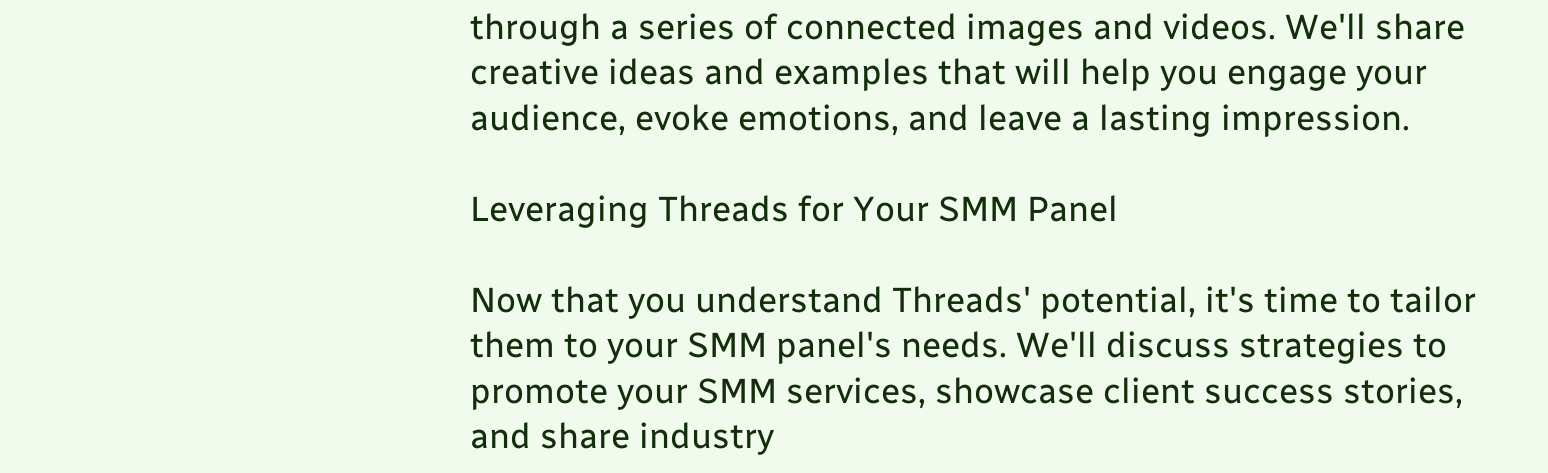through a series of connected images and videos. We'll share creative ideas and examples that will help you engage your audience, evoke emotions, and leave a lasting impression.

Leveraging Threads for Your SMM Panel

Now that you understand Threads' potential, it's time to tailor them to your SMM panel's needs. We'll discuss strategies to promote your SMM services, showcase client success stories, and share industry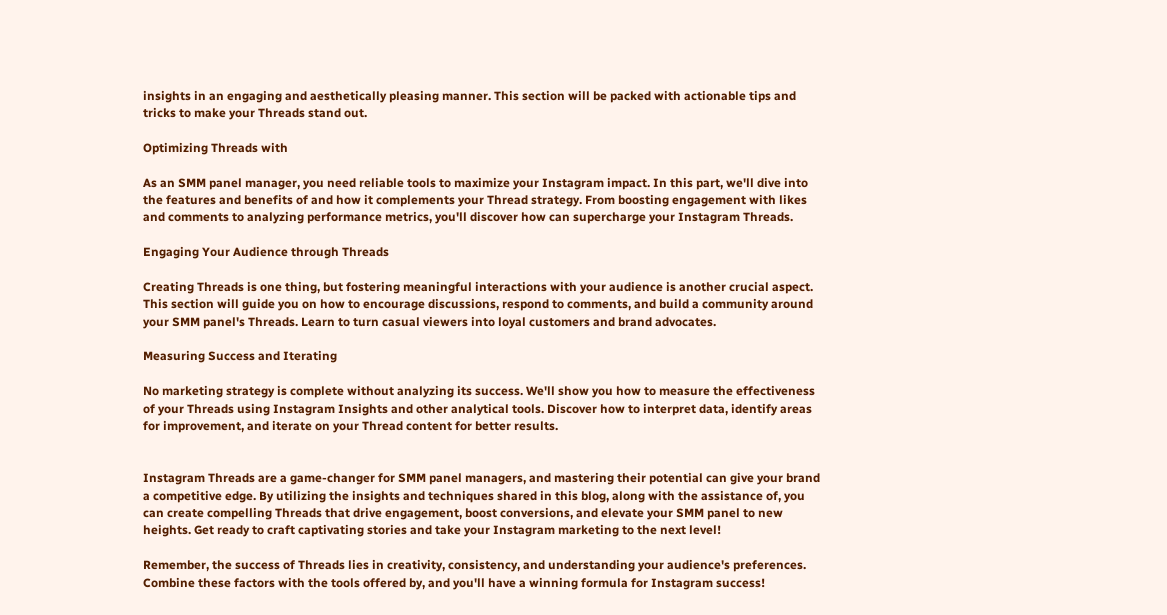insights in an engaging and aesthetically pleasing manner. This section will be packed with actionable tips and tricks to make your Threads stand out.

Optimizing Threads with

As an SMM panel manager, you need reliable tools to maximize your Instagram impact. In this part, we'll dive into the features and benefits of and how it complements your Thread strategy. From boosting engagement with likes and comments to analyzing performance metrics, you'll discover how can supercharge your Instagram Threads.

Engaging Your Audience through Threads

Creating Threads is one thing, but fostering meaningful interactions with your audience is another crucial aspect. This section will guide you on how to encourage discussions, respond to comments, and build a community around your SMM panel's Threads. Learn to turn casual viewers into loyal customers and brand advocates.

Measuring Success and Iterating

No marketing strategy is complete without analyzing its success. We'll show you how to measure the effectiveness of your Threads using Instagram Insights and other analytical tools. Discover how to interpret data, identify areas for improvement, and iterate on your Thread content for better results.


Instagram Threads are a game-changer for SMM panel managers, and mastering their potential can give your brand a competitive edge. By utilizing the insights and techniques shared in this blog, along with the assistance of, you can create compelling Threads that drive engagement, boost conversions, and elevate your SMM panel to new heights. Get ready to craft captivating stories and take your Instagram marketing to the next level!

Remember, the success of Threads lies in creativity, consistency, and understanding your audience's preferences. Combine these factors with the tools offered by, and you'll have a winning formula for Instagram success!